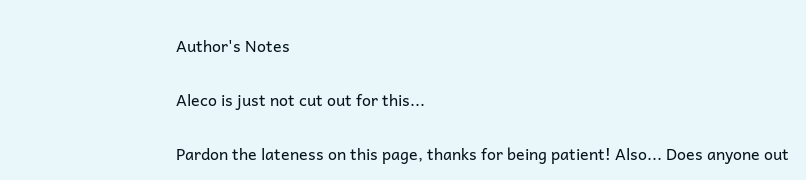Author's Notes

Aleco is just not cut out for this...

Pardon the lateness on this page, thanks for being patient! Also... Does anyone out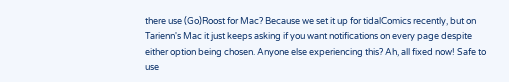there use (Go)Roost for Mac? Because we set it up for tidalComics recently, but on Tarienn's Mac it just keeps asking if you want notifications on every page despite either option being chosen. Anyone else experiencing this? Ah, all fixed now! Safe to use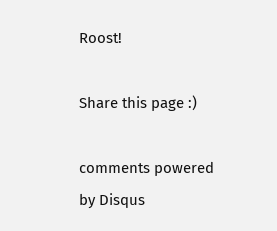Roost!

Share this page :)

comments powered by Disqus